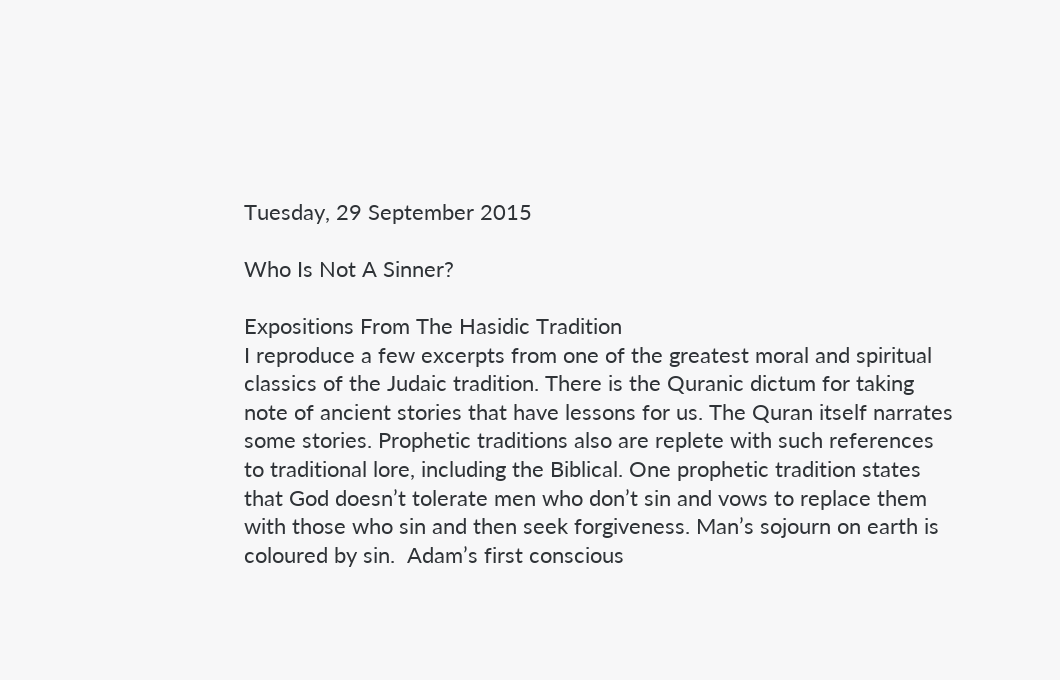Tuesday, 29 September 2015

Who Is Not A Sinner?

Expositions From The Hasidic Tradition
I reproduce a few excerpts from one of the greatest moral and spiritual classics of the Judaic tradition. There is the Quranic dictum for taking note of ancient stories that have lessons for us. The Quran itself narrates some stories. Prophetic traditions also are replete with such references to traditional lore, including the Biblical. One prophetic tradition states that God doesn’t tolerate men who don’t sin and vows to replace them with those who sin and then seek forgiveness. Man’s sojourn on earth is coloured by sin.  Adam’s first conscious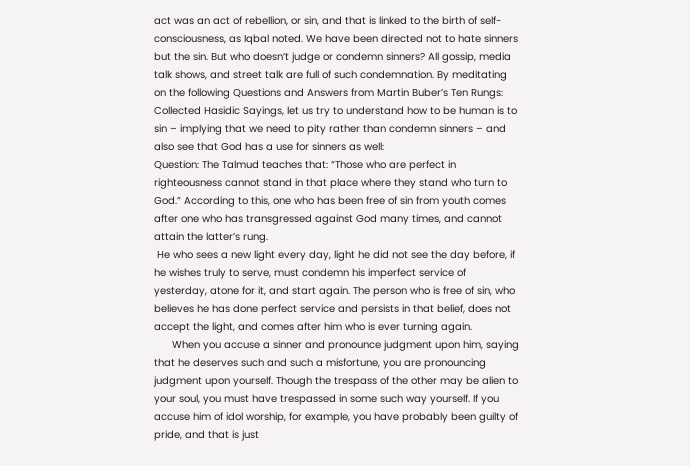act was an act of rebellion, or sin, and that is linked to the birth of self-consciousness, as Iqbal noted. We have been directed not to hate sinners but the sin. But who doesn’t judge or condemn sinners? All gossip, media talk shows, and street talk are full of such condemnation. By meditating on the following Questions and Answers from Martin Buber’s Ten Rungs: Collected Hasidic Sayings, let us try to understand how to be human is to sin – implying that we need to pity rather than condemn sinners – and also see that God has a use for sinners as well:
Question: The Talmud teaches that: “Those who are perfect in righteousness cannot stand in that place where they stand who turn to God.” According to this, one who has been free of sin from youth comes after one who has transgressed against God many times, and cannot attain the latter’s rung.
 He who sees a new light every day, light he did not see the day before, if he wishes truly to serve, must condemn his imperfect service of yesterday, atone for it, and start again. The person who is free of sin, who believes he has done perfect service and persists in that belief, does not accept the light, and comes after him who is ever turning again.
      When you accuse a sinner and pronounce judgment upon him, saying that he deserves such and such a misfortune, you are pronouncing judgment upon yourself. Though the trespass of the other may be alien to your soul, you must have trespassed in some such way yourself. If you accuse him of idol worship, for example, you have probably been guilty of pride, and that is just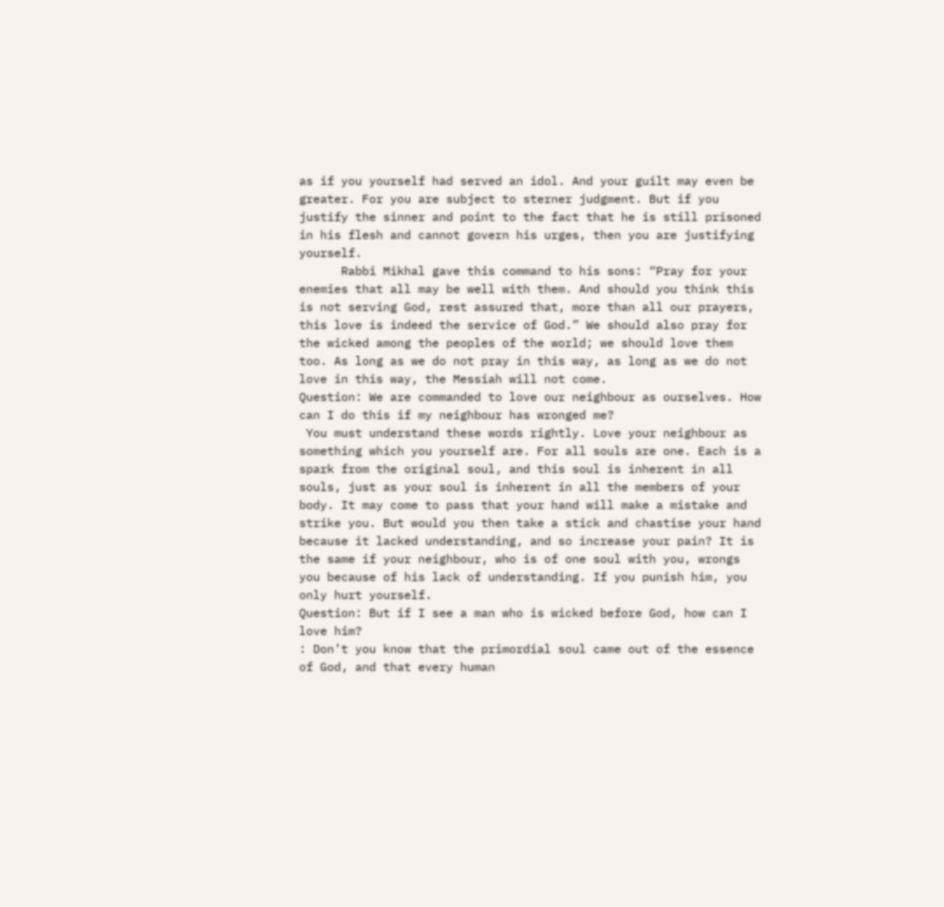as if you yourself had served an idol. And your guilt may even be greater. For you are subject to sterner judgment. But if you justify the sinner and point to the fact that he is still prisoned in his flesh and cannot govern his urges, then you are justifying yourself.
      Rabbi Mikhal gave this command to his sons: “Pray for your enemies that all may be well with them. And should you think this is not serving God, rest assured that, more than all our prayers, this love is indeed the service of God.” We should also pray for the wicked among the peoples of the world; we should love them too. As long as we do not pray in this way, as long as we do not love in this way, the Messiah will not come.
Question: We are commanded to love our neighbour as ourselves. How can I do this if my neighbour has wronged me?
 You must understand these words rightly. Love your neighbour as something which you yourself are. For all souls are one. Each is a spark from the original soul, and this soul is inherent in all souls, just as your soul is inherent in all the members of your body. It may come to pass that your hand will make a mistake and strike you. But would you then take a stick and chastise your hand because it lacked understanding, and so increase your pain? It is the same if your neighbour, who is of one soul with you, wrongs you because of his lack of understanding. If you punish him, you only hurt yourself.
Question: But if I see a man who is wicked before God, how can I love him?
: Don’t you know that the primordial soul came out of the essence of God, and that every human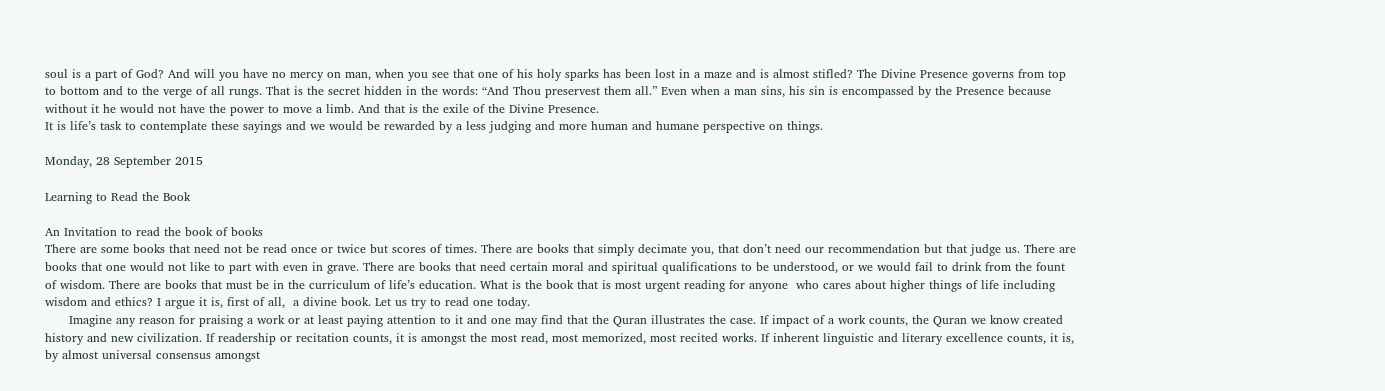soul is a part of God? And will you have no mercy on man, when you see that one of his holy sparks has been lost in a maze and is almost stifled? The Divine Presence governs from top to bottom and to the verge of all rungs. That is the secret hidden in the words: “And Thou preservest them all.” Even when a man sins, his sin is encompassed by the Presence because without it he would not have the power to move a limb. And that is the exile of the Divine Presence.
It is life’s task to contemplate these sayings and we would be rewarded by a less judging and more human and humane perspective on things.

Monday, 28 September 2015

Learning to Read the Book

An Invitation to read the book of books
There are some books that need not be read once or twice but scores of times. There are books that simply decimate you, that don’t need our recommendation but that judge us. There are books that one would not like to part with even in grave. There are books that need certain moral and spiritual qualifications to be understood, or we would fail to drink from the fount of wisdom. There are books that must be in the curriculum of life’s education. What is the book that is most urgent reading for anyone  who cares about higher things of life including wisdom and ethics? I argue it is, first of all,  a divine book. Let us try to read one today.
      Imagine any reason for praising a work or at least paying attention to it and one may find that the Quran illustrates the case. If impact of a work counts, the Quran we know created history and new civilization. If readership or recitation counts, it is amongst the most read, most memorized, most recited works. If inherent linguistic and literary excellence counts, it is, by almost universal consensus amongst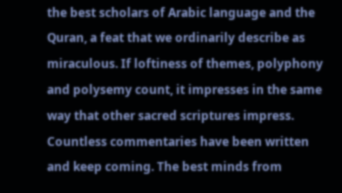the best scholars of Arabic language and the Quran, a feat that we ordinarily describe as miraculous. If loftiness of themes, polyphony and polysemy count, it impresses in the same way that other sacred scriptures impress. Countless commentaries have been written and keep coming. The best minds from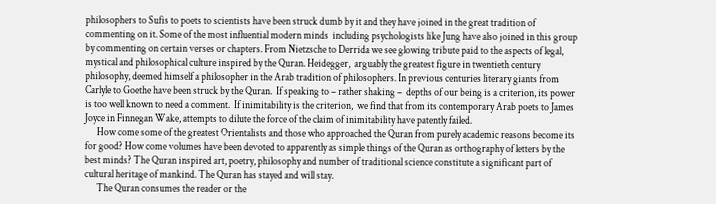philosophers to Sufis to poets to scientists have been struck dumb by it and they have joined in the great tradition of commenting on it. Some of the most influential modern minds  including psychologists like Jung have also joined in this group by commenting on certain verses or chapters. From Nietzsche to Derrida we see glowing tribute paid to the aspects of legal, mystical and philosophical culture inspired by the Quran. Heidegger,  arguably the greatest figure in twentieth century philosophy, deemed himself a philosopher in the Arab tradition of philosophers. In previous centuries literary giants from Carlyle to Goethe have been struck by the Quran.  If speaking to – rather shaking –  depths of our being is a criterion, its power is too well known to need a comment.  If inimitability is the criterion,  we find that from its contemporary Arab poets to James Joyce in Finnegan Wake, attempts to dilute the force of the claim of inimitability have patently failed.
      How come some of the greatest Orientalists and those who approached the Quran from purely academic reasons become its for good? How come volumes have been devoted to apparently as simple things of the Quran as orthography of letters by the best minds? The Quran inspired art, poetry, philosophy and number of traditional science constitute a significant part of cultural heritage of mankind. The Quran has stayed and will stay.
      The Quran consumes the reader or the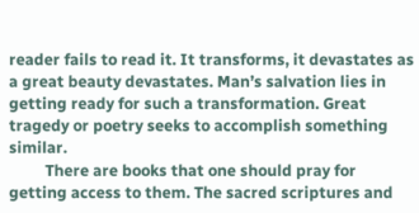reader fails to read it. It transforms, it devastates as a great beauty devastates. Man’s salvation lies in getting ready for such a transformation. Great tragedy or poetry seeks to accomplish something similar.
         There are books that one should pray for getting access to them. The sacred scriptures and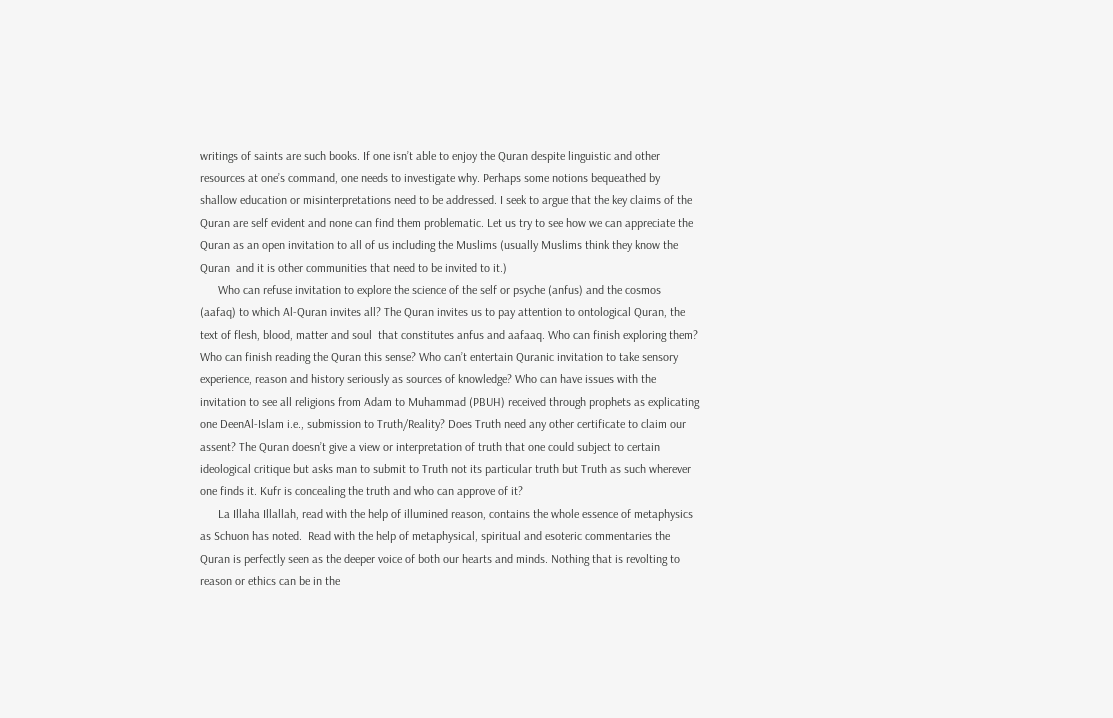writings of saints are such books. If one isn’t able to enjoy the Quran despite linguistic and other resources at one’s command, one needs to investigate why. Perhaps some notions bequeathed by shallow education or misinterpretations need to be addressed. I seek to argue that the key claims of the Quran are self evident and none can find them problematic. Let us try to see how we can appreciate the Quran as an open invitation to all of us including the Muslims (usually Muslims think they know the Quran  and it is other communities that need to be invited to it.)
      Who can refuse invitation to explore the science of the self or psyche (anfus) and the cosmos (aafaq) to which Al-Quran invites all? The Quran invites us to pay attention to ontological Quran, the text of flesh, blood, matter and soul  that constitutes anfus and aafaaq. Who can finish exploring them? Who can finish reading the Quran this sense? Who can’t entertain Quranic invitation to take sensory experience, reason and history seriously as sources of knowledge? Who can have issues with the invitation to see all religions from Adam to Muhammad (PBUH) received through prophets as explicating one DeenAl-Islam i.e., submission to Truth/Reality? Does Truth need any other certificate to claim our assent? The Quran doesn’t give a view or interpretation of truth that one could subject to certain ideological critique but asks man to submit to Truth not its particular truth but Truth as such wherever one finds it. Kufr is concealing the truth and who can approve of it?
      La Illaha Illallah, read with the help of illumined reason, contains the whole essence of metaphysics as Schuon has noted.  Read with the help of metaphysical, spiritual and esoteric commentaries the Quran is perfectly seen as the deeper voice of both our hearts and minds. Nothing that is revolting to reason or ethics can be in the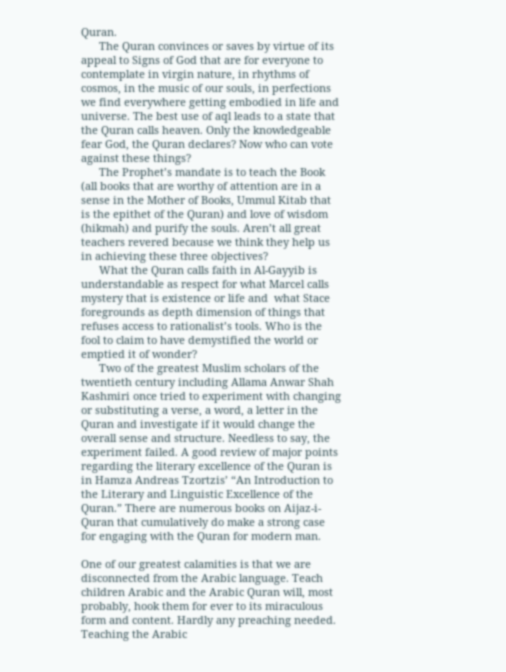Quran.
      The Quran convinces or saves by virtue of its appeal to Signs of God that are for everyone to contemplate in virgin nature, in rhythms of cosmos, in the music of our souls, in perfections we find everywhere getting embodied in life and universe. The best use of aql leads to a state that the Quran calls heaven. Only the knowledgeable fear God, the Quran declares? Now who can vote against these things?
      The Prophet’s mandate is to teach the Book  (all books that are worthy of attention are in a sense in the Mother of Books, Ummul Kitab that is the epithet of the Quran) and love of wisdom (hikmah) and purify the souls. Aren’t all great teachers revered because we think they help us in achieving these three objectives?
      What the Quran calls faith in Al-Gayyib is understandable as respect for what Marcel calls mystery that is existence or life and  what Stace foregrounds as depth dimension of things that refuses access to rationalist’s tools. Who is the fool to claim to have demystified the world or emptied it of wonder?
      Two of the greatest Muslim scholars of the twentieth century including Allama Anwar Shah Kashmiri once tried to experiment with changing or substituting a verse, a word, a letter in the Quran and investigate if it would change the overall sense and structure. Needless to say, the experiment failed. A good review of major points regarding the literary excellence of the Quran is in Hamza Andreas Tzortzis’ “An Introduction to the Literary and Linguistic Excellence of the Quran.” There are numerous books on Aijaz-i-Quran that cumulatively do make a strong case for engaging with the Quran for modern man.

One of our greatest calamities is that we are disconnected from the Arabic language. Teach children Arabic and the Arabic Quran will, most probably, hook them for ever to its miraculous form and content. Hardly any preaching needed. Teaching the Arabic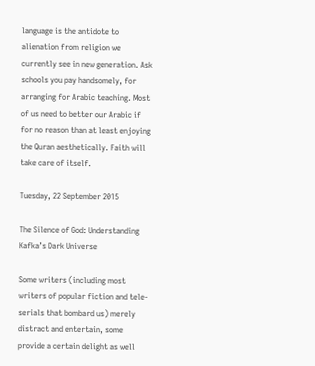language is the antidote to alienation from religion we currently see in new generation. Ask schools you pay handsomely, for arranging for Arabic teaching. Most of us need to better our Arabic if for no reason than at least enjoying the Quran aesthetically. Faith will take care of itself.

Tuesday, 22 September 2015

The Silence of God: Understanding Kafka’s Dark Universe

Some writers (including most writers of popular fiction and tele-serials that bombard us) merely distract and entertain, some provide a certain delight as well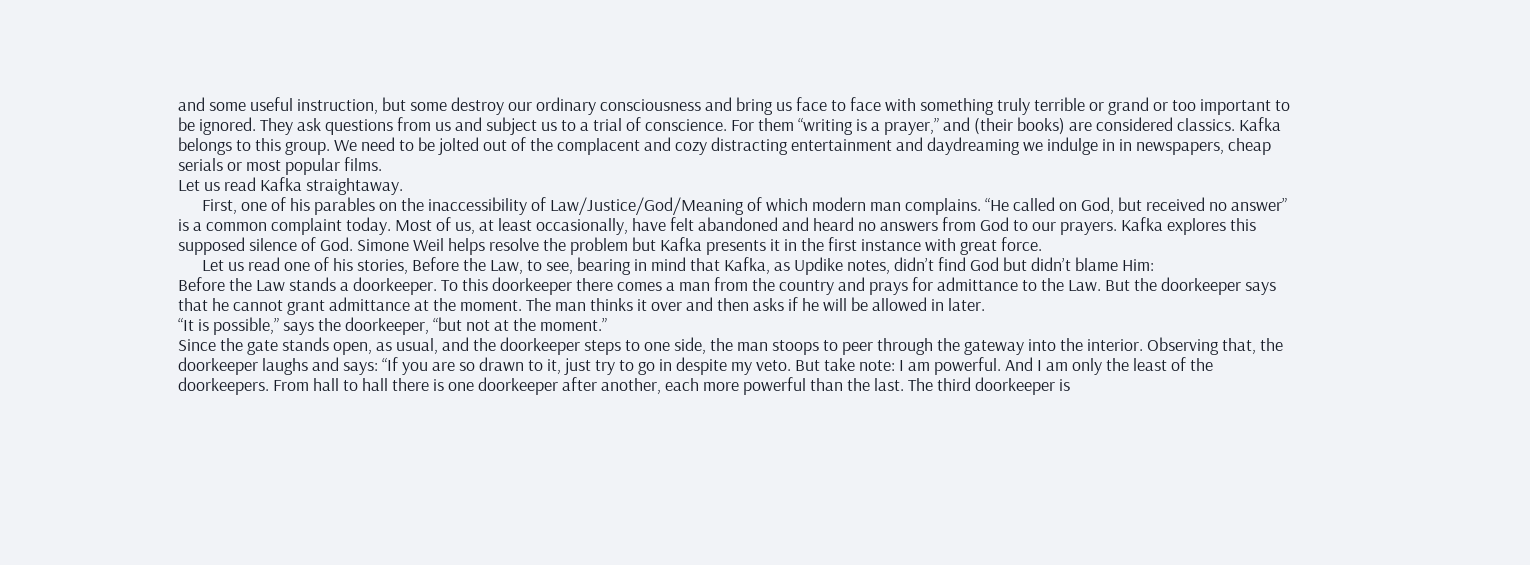and some useful instruction, but some destroy our ordinary consciousness and bring us face to face with something truly terrible or grand or too important to be ignored. They ask questions from us and subject us to a trial of conscience. For them “writing is a prayer,” and (their books) are considered classics. Kafka belongs to this group. We need to be jolted out of the complacent and cozy distracting entertainment and daydreaming we indulge in in newspapers, cheap serials or most popular films.
Let us read Kafka straightaway.
      First, one of his parables on the inaccessibility of Law/Justice/God/Meaning of which modern man complains. “He called on God, but received no answer” is a common complaint today. Most of us, at least occasionally, have felt abandoned and heard no answers from God to our prayers. Kafka explores this supposed silence of God. Simone Weil helps resolve the problem but Kafka presents it in the first instance with great force.
      Let us read one of his stories, Before the Law, to see, bearing in mind that Kafka, as Updike notes, didn’t find God but didn’t blame Him:
Before the Law stands a doorkeeper. To this doorkeeper there comes a man from the country and prays for admittance to the Law. But the doorkeeper says that he cannot grant admittance at the moment. The man thinks it over and then asks if he will be allowed in later.
“It is possible,” says the doorkeeper, “but not at the moment.”
Since the gate stands open, as usual, and the doorkeeper steps to one side, the man stoops to peer through the gateway into the interior. Observing that, the doorkeeper laughs and says: “If you are so drawn to it, just try to go in despite my veto. But take note: I am powerful. And I am only the least of the doorkeepers. From hall to hall there is one doorkeeper after another, each more powerful than the last. The third doorkeeper is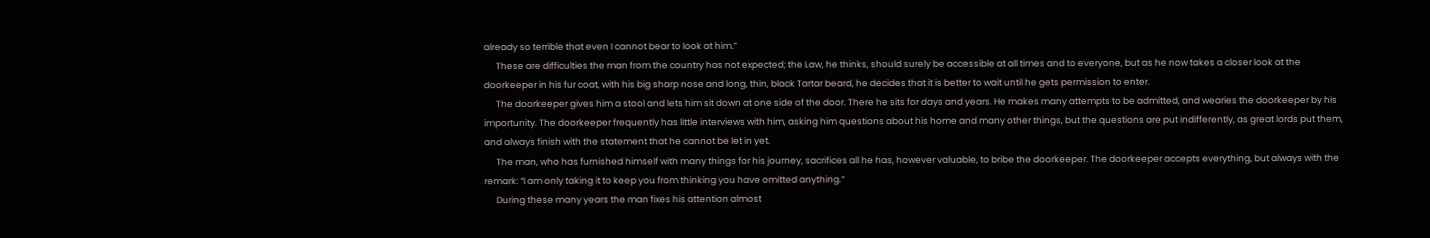already so terrible that even I cannot bear to look at him.”
      These are difficulties the man from the country has not expected; the Law, he thinks, should surely be accessible at all times and to everyone, but as he now takes a closer look at the doorkeeper in his fur coat, with his big sharp nose and long, thin, black Tartar beard, he decides that it is better to wait until he gets permission to enter.
      The doorkeeper gives him a stool and lets him sit down at one side of the door. There he sits for days and years. He makes many attempts to be admitted, and wearies the doorkeeper by his importunity. The doorkeeper frequently has little interviews with him, asking him questions about his home and many other things, but the questions are put indifferently, as great lords put them, and always finish with the statement that he cannot be let in yet.
      The man, who has furnished himself with many things for his journey, sacrifices all he has, however valuable, to bribe the doorkeeper. The doorkeeper accepts everything, but always with the remark: “I am only taking it to keep you from thinking you have omitted anything.”
      During these many years the man fixes his attention almost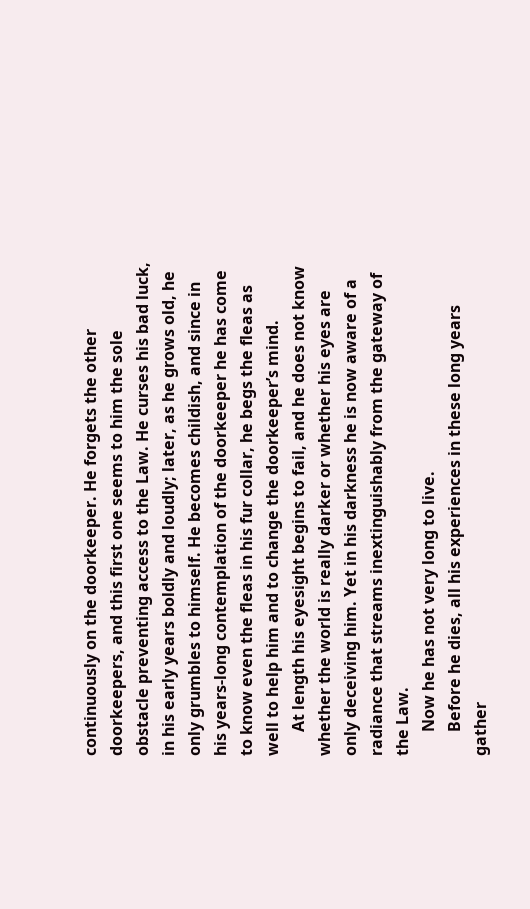continuously on the doorkeeper. He forgets the other doorkeepers, and this first one seems to him the sole obstacle preventing access to the Law. He curses his bad luck, in his early years boldly and loudly; later, as he grows old, he only grumbles to himself. He becomes childish, and since in his years-long contemplation of the doorkeeper he has come to know even the fleas in his fur collar, he begs the fleas as well to help him and to change the doorkeeper’s mind.
      At length his eyesight begins to fail, and he does not know whether the world is really darker or whether his eyes are only deceiving him. Yet in his darkness he is now aware of a radiance that streams inextinguishably from the gateway of the Law.
      Now he has not very long to live.
      Before he dies, all his experiences in these long years gather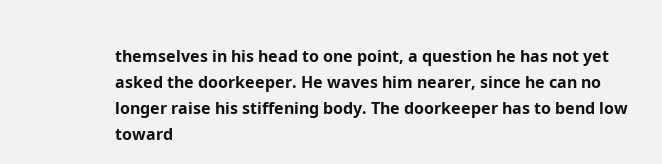themselves in his head to one point, a question he has not yet asked the doorkeeper. He waves him nearer, since he can no longer raise his stiffening body. The doorkeeper has to bend low toward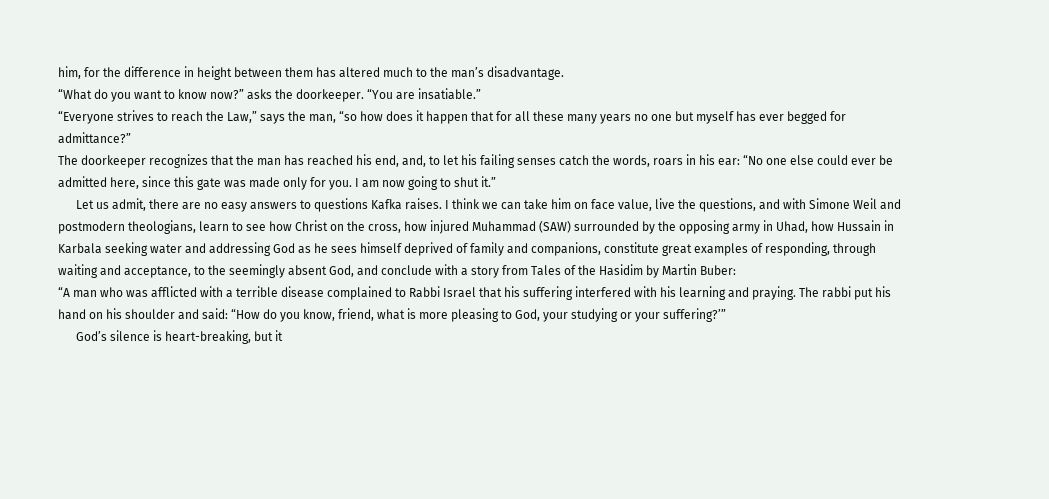him, for the difference in height between them has altered much to the man’s disadvantage.
“What do you want to know now?” asks the doorkeeper. “You are insatiable.”
“Everyone strives to reach the Law,” says the man, “so how does it happen that for all these many years no one but myself has ever begged for admittance?”
The doorkeeper recognizes that the man has reached his end, and, to let his failing senses catch the words, roars in his ear: “No one else could ever be admitted here, since this gate was made only for you. I am now going to shut it.”
      Let us admit, there are no easy answers to questions Kafka raises. I think we can take him on face value, live the questions, and with Simone Weil and postmodern theologians, learn to see how Christ on the cross, how injured Muhammad (SAW) surrounded by the opposing army in Uhad, how Hussain in Karbala seeking water and addressing God as he sees himself deprived of family and companions, constitute great examples of responding, through waiting and acceptance, to the seemingly absent God, and conclude with a story from Tales of the Hasidim by Martin Buber:
“A man who was afflicted with a terrible disease complained to Rabbi Israel that his suffering interfered with his learning and praying. The rabbi put his hand on his shoulder and said: “How do you know, friend, what is more pleasing to God, your studying or your suffering?’”
      God’s silence is heart-breaking, but it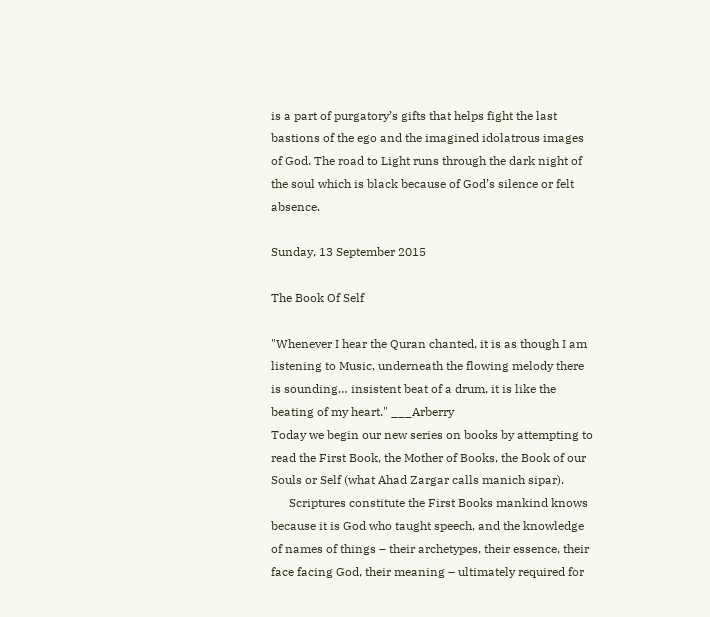is a part of purgatory’s gifts that helps fight the last bastions of the ego and the imagined idolatrous images of God. The road to Light runs through the dark night of the soul which is black because of God’s silence or felt absence.

Sunday, 13 September 2015

The Book Of Self

"Whenever I hear the Quran chanted, it is as though I am listening to Music, underneath the flowing melody there is sounding… insistent beat of a drum, it is like the beating of my heart." ___Arberry
Today we begin our new series on books by attempting to read the First Book, the Mother of Books, the Book of our Souls or Self (what Ahad Zargar calls manich sipar).
      Scriptures constitute the First Books mankind knows because it is God who taught speech, and the knowledge of names of things – their archetypes, their essence, their face facing God, their meaning – ultimately required for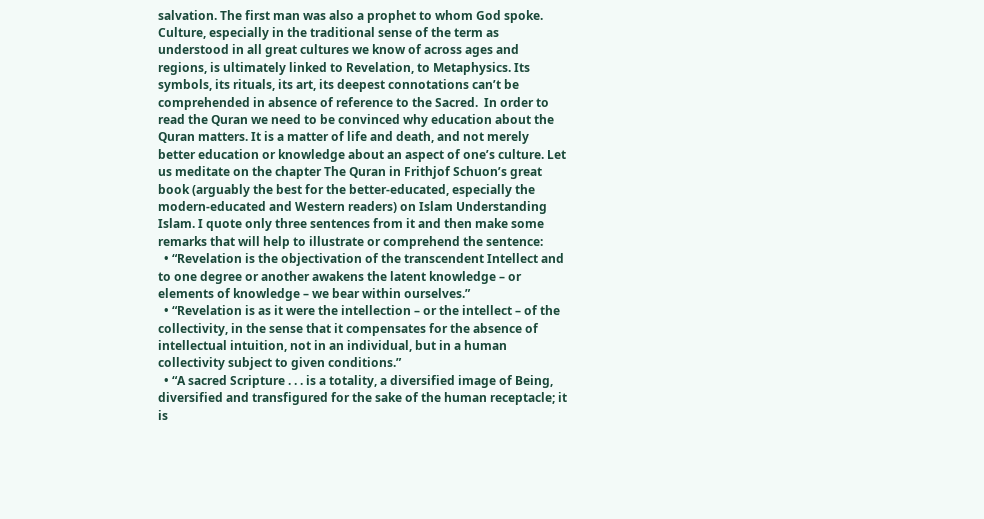salvation. The first man was also a prophet to whom God spoke. Culture, especially in the traditional sense of the term as understood in all great cultures we know of across ages and regions, is ultimately linked to Revelation, to Metaphysics. Its symbols, its rituals, its art, its deepest connotations can’t be comprehended in absence of reference to the Sacred.  In order to read the Quran we need to be convinced why education about the Quran matters. It is a matter of life and death, and not merely better education or knowledge about an aspect of one’s culture. Let us meditate on the chapter The Quran in Frithjof Schuon’s great book (arguably the best for the better-educated, especially the modern-educated and Western readers) on Islam Understanding Islam. I quote only three sentences from it and then make some remarks that will help to illustrate or comprehend the sentence:
  • “Revelation is the objectivation of the transcendent Intellect and to one degree or another awakens the latent knowledge – or elements of knowledge – we bear within ourselves.”
  • “Revelation is as it were the intellection – or the intellect – of the collectivity, in the sense that it compensates for the absence of intellectual intuition, not in an individual, but in a human collectivity subject to given conditions.”
  • “A sacred Scripture . . . is a totality, a diversified image of Being, diversified and transfigured for the sake of the human receptacle; it is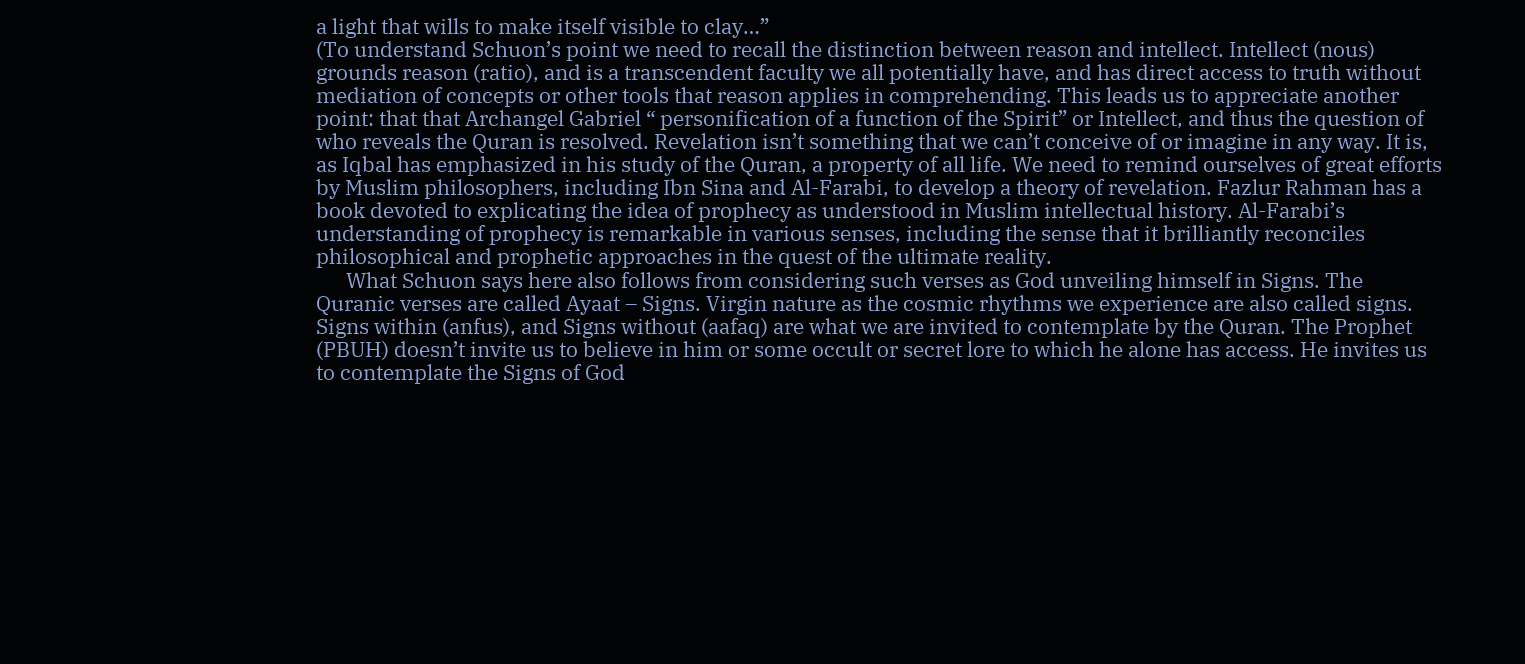a light that wills to make itself visible to clay…”
(To understand Schuon’s point we need to recall the distinction between reason and intellect. Intellect (nous) grounds reason (ratio), and is a transcendent faculty we all potentially have, and has direct access to truth without mediation of concepts or other tools that reason applies in comprehending. This leads us to appreciate another point: that that Archangel Gabriel “ personification of a function of the Spirit” or Intellect, and thus the question of who reveals the Quran is resolved. Revelation isn’t something that we can’t conceive of or imagine in any way. It is, as Iqbal has emphasized in his study of the Quran, a property of all life. We need to remind ourselves of great efforts by Muslim philosophers, including Ibn Sina and Al-Farabi, to develop a theory of revelation. Fazlur Rahman has a book devoted to explicating the idea of prophecy as understood in Muslim intellectual history. Al-Farabi’s understanding of prophecy is remarkable in various senses, including the sense that it brilliantly reconciles philosophical and prophetic approaches in the quest of the ultimate reality.
      What Schuon says here also follows from considering such verses as God unveiling himself in Signs. The Quranic verses are called Ayaat – Signs. Virgin nature as the cosmic rhythms we experience are also called signs. Signs within (anfus), and Signs without (aafaq) are what we are invited to contemplate by the Quran. The Prophet (PBUH) doesn’t invite us to believe in him or some occult or secret lore to which he alone has access. He invites us to contemplate the Signs of God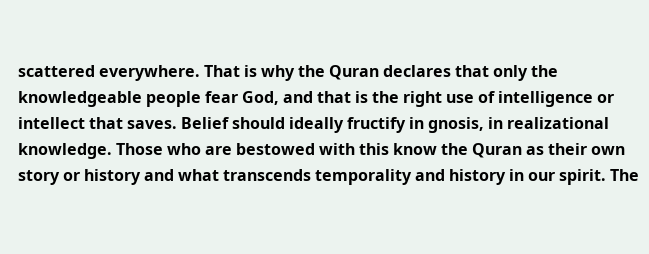scattered everywhere. That is why the Quran declares that only the knowledgeable people fear God, and that is the right use of intelligence or intellect that saves. Belief should ideally fructify in gnosis, in realizational knowledge. Those who are bestowed with this know the Quran as their own story or history and what transcends temporality and history in our spirit. The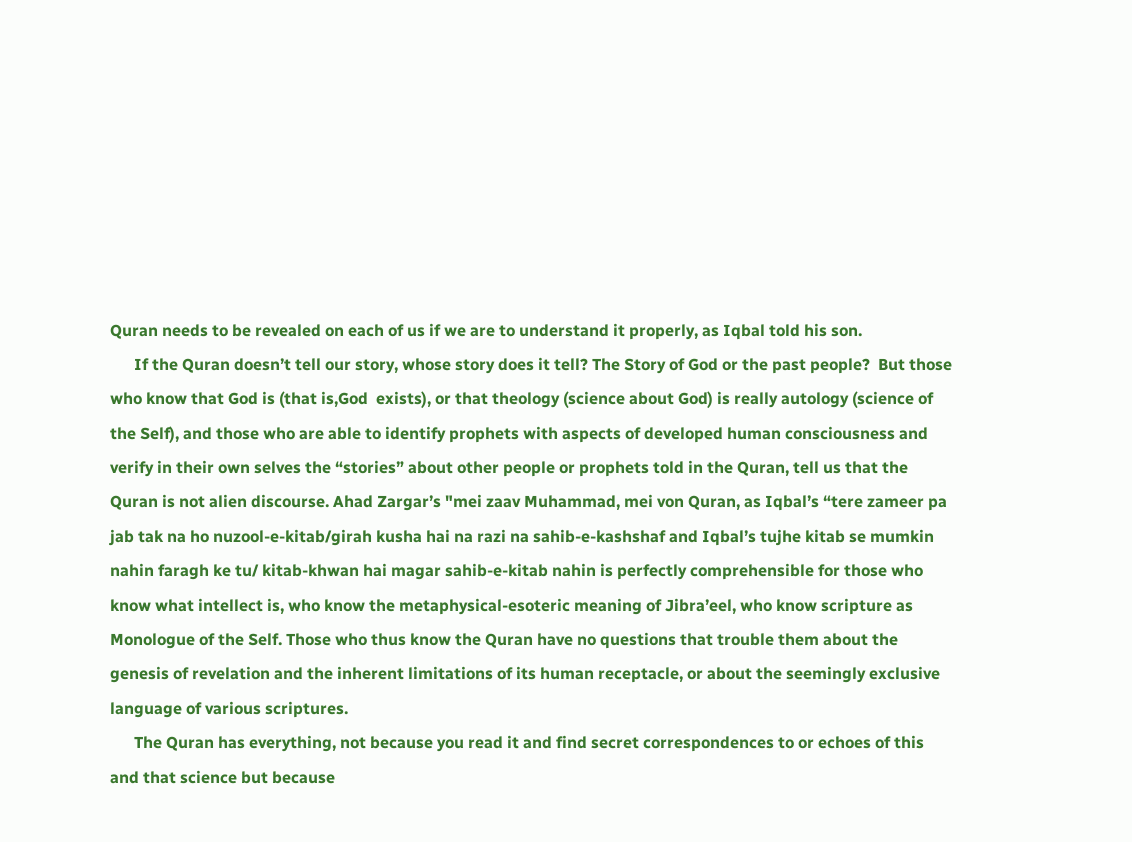Quran needs to be revealed on each of us if we are to understand it properly, as Iqbal told his son.
      If the Quran doesn’t tell our story, whose story does it tell? The Story of God or the past people?  But those who know that God is (that is,God  exists), or that theology (science about God) is really autology (science of the Self), and those who are able to identify prophets with aspects of developed human consciousness and verify in their own selves the “stories” about other people or prophets told in the Quran, tell us that the Quran is not alien discourse. Ahad Zargar’s "mei zaav Muhammad, mei von Quran, as Iqbal’s “tere zameer pa jab tak na ho nuzool-e-kitab/girah kusha hai na razi na sahib-e-kashshaf and Iqbal’s tujhe kitab se mumkin nahin faragh ke tu/ kitab-khwan hai magar sahib-e-kitab nahin is perfectly comprehensible for those who know what intellect is, who know the metaphysical-esoteric meaning of Jibra’eel, who know scripture as Monologue of the Self. Those who thus know the Quran have no questions that trouble them about the genesis of revelation and the inherent limitations of its human receptacle, or about the seemingly exclusive language of various scriptures.
      The Quran has everything, not because you read it and find secret correspondences to or echoes of this and that science but because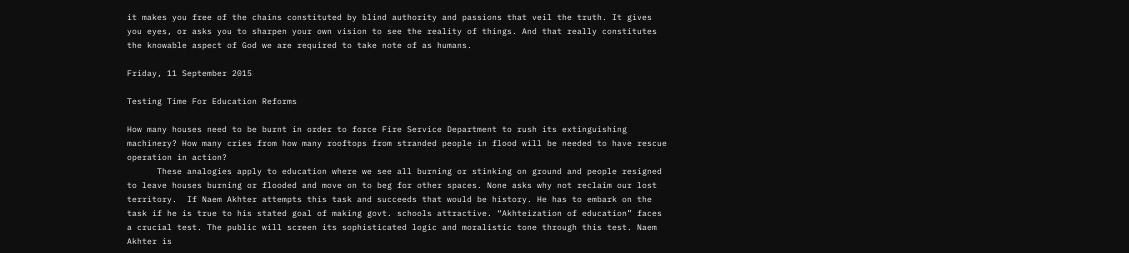it makes you free of the chains constituted by blind authority and passions that veil the truth. It gives you eyes, or asks you to sharpen your own vision to see the reality of things. And that really constitutes the knowable aspect of God we are required to take note of as humans.

Friday, 11 September 2015

Testing Time For Education Reforms

How many houses need to be burnt in order to force Fire Service Department to rush its extinguishing machinery? How many cries from how many rooftops from stranded people in flood will be needed to have rescue operation in action?
      These analogies apply to education where we see all burning or stinking on ground and people resigned to leave houses burning or flooded and move on to beg for other spaces. None asks why not reclaim our lost territory.  If Naem Akhter attempts this task and succeeds that would be history. He has to embark on the task if he is true to his stated goal of making govt. schools attractive. “Akhteization of education” faces a crucial test. The public will screen its sophisticated logic and moralistic tone through this test. Naem Akhter is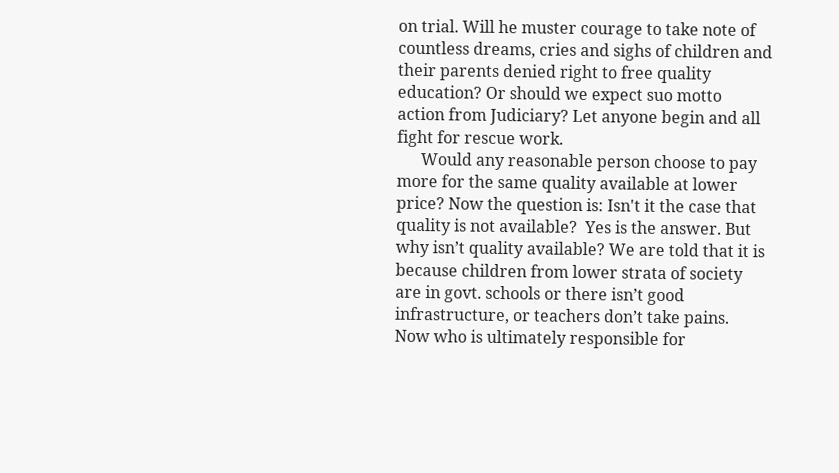on trial. Will he muster courage to take note of countless dreams, cries and sighs of children and their parents denied right to free quality education? Or should we expect suo motto action from Judiciary? Let anyone begin and all fight for rescue work.
      Would any reasonable person choose to pay more for the same quality available at lower price? Now the question is: Isn't it the case that quality is not available?  Yes is the answer. But why isn’t quality available? We are told that it is because children from lower strata of society are in govt. schools or there isn’t good infrastructure, or teachers don’t take pains.  Now who is ultimately responsible for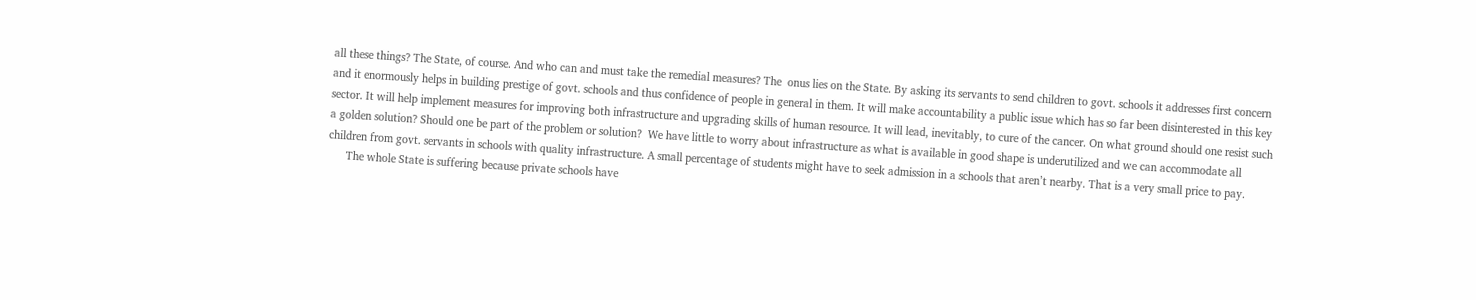all these things? The State, of course. And who can and must take the remedial measures? The  onus lies on the State. By asking its servants to send children to govt. schools it addresses first concern and it enormously helps in building prestige of govt. schools and thus confidence of people in general in them. It will make accountability a public issue which has so far been disinterested in this key sector. It will help implement measures for improving both infrastructure and upgrading skills of human resource. It will lead, inevitably, to cure of the cancer. On what ground should one resist such a golden solution? Should one be part of the problem or solution?  We have little to worry about infrastructure as what is available in good shape is underutilized and we can accommodate all children from govt. servants in schools with quality infrastructure. A small percentage of students might have to seek admission in a schools that aren’t nearby. That is a very small price to pay.
      The whole State is suffering because private schools have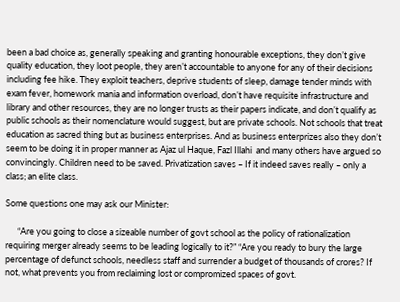been a bad choice as, generally speaking and granting honourable exceptions, they don’t give quality education, they loot people, they aren’t accountable to anyone for any of their decisions including fee hike. They exploit teachers, deprive students of sleep, damage tender minds with exam fever, homework mania and information overload, don’t have requisite infrastructure and library and other resources, they are no longer trusts as their papers indicate, and don’t qualify as public schools as their nomenclature would suggest, but are private schools. Not schools that treat education as sacred thing but as business enterprises. And as business enterprizes also they don’t seem to be doing it in proper manner as Ajaz ul Haque, Fazl Illahi  and many others have argued so convincingly. Children need to be saved. Privatization saves – If it indeed saves really – only a class; an elite class.

Some questions one may ask our Minister:

      “Are you going to close a sizeable number of govt school as the policy of rationalization requiring merger already seems to be leading logically to it?” “Are you ready to bury the large percentage of defunct schools, needless staff and surrender a budget of thousands of crores? If not, what prevents you from reclaiming lost or compromized spaces of govt.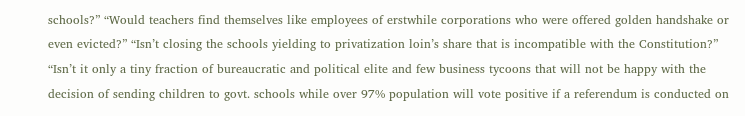schools?” “Would teachers find themselves like employees of erstwhile corporations who were offered golden handshake or even evicted?” “Isn’t closing the schools yielding to privatization loin’s share that is incompatible with the Constitution?”  “Isn’t it only a tiny fraction of bureaucratic and political elite and few business tycoons that will not be happy with the decision of sending children to govt. schools while over 97% population will vote positive if a referendum is conducted on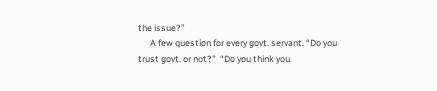the issue?”
      A few question for every govt. servant. “Do you trust govt. or not?”  “Do you think you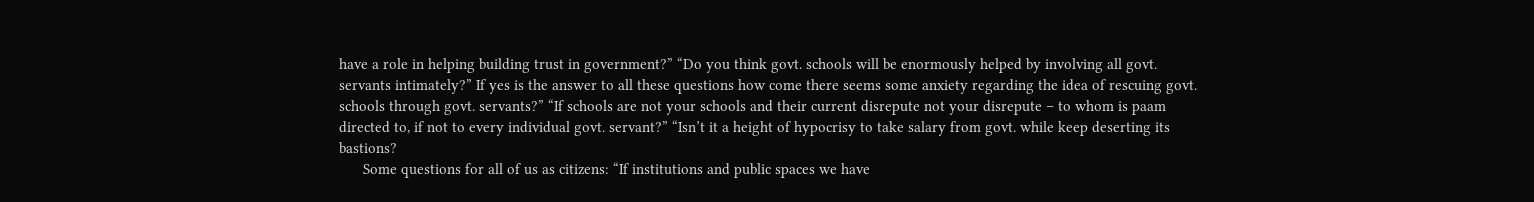have a role in helping building trust in government?” “Do you think govt. schools will be enormously helped by involving all govt. servants intimately?” If yes is the answer to all these questions how come there seems some anxiety regarding the idea of rescuing govt. schools through govt. servants?” “If schools are not your schools and their current disrepute not your disrepute – to whom is paam directed to, if not to every individual govt. servant?” “Isn’t it a height of hypocrisy to take salary from govt. while keep deserting its bastions?
      Some questions for all of us as citizens: “If institutions and public spaces we have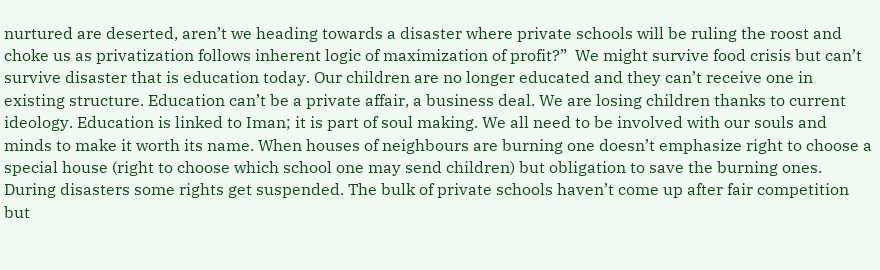nurtured are deserted, aren’t we heading towards a disaster where private schools will be ruling the roost and choke us as privatization follows inherent logic of maximization of profit?”  We might survive food crisis but can’t survive disaster that is education today. Our children are no longer educated and they can’t receive one in existing structure. Education can’t be a private affair, a business deal. We are losing children thanks to current ideology. Education is linked to Iman; it is part of soul making. We all need to be involved with our souls and minds to make it worth its name. When houses of neighbours are burning one doesn’t emphasize right to choose a special house (right to choose which school one may send children) but obligation to save the burning ones. During disasters some rights get suspended. The bulk of private schools haven’t come up after fair competition but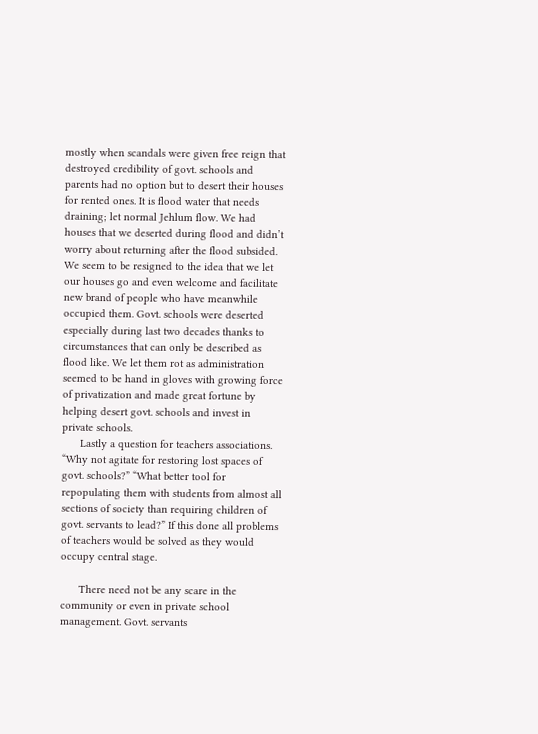mostly when scandals were given free reign that destroyed credibility of govt. schools and parents had no option but to desert their houses for rented ones. It is flood water that needs draining; let normal Jehlum flow. We had houses that we deserted during flood and didn’t worry about returning after the flood subsided. We seem to be resigned to the idea that we let our houses go and even welcome and facilitate new brand of people who have meanwhile occupied them. Govt. schools were deserted especially during last two decades thanks to circumstances that can only be described as flood like. We let them rot as administration seemed to be hand in gloves with growing force of privatization and made great fortune by helping desert govt. schools and invest in private schools.
      Lastly a question for teachers associations. “Why not agitate for restoring lost spaces of govt. schools?” “What better tool for repopulating them with students from almost all sections of society than requiring children of govt. servants to lead?” If this done all problems of teachers would be solved as they would occupy central stage.

      There need not be any scare in the community or even in private school management. Govt. servants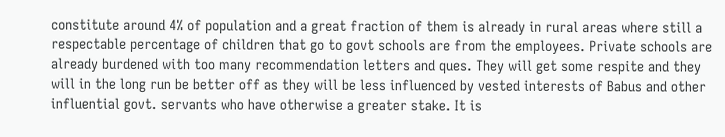constitute around 4% of population and a great fraction of them is already in rural areas where still a respectable percentage of children that go to govt schools are from the employees. Private schools are already burdened with too many recommendation letters and ques. They will get some respite and they will in the long run be better off as they will be less influenced by vested interests of Babus and other influential govt. servants who have otherwise a greater stake. It is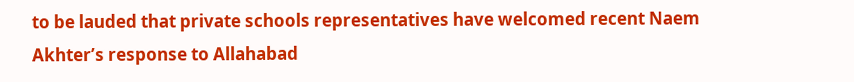to be lauded that private schools representatives have welcomed recent Naem Akhter’s response to Allahabad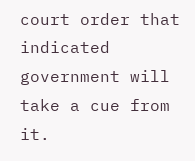court order that indicated government will take a cue from it.